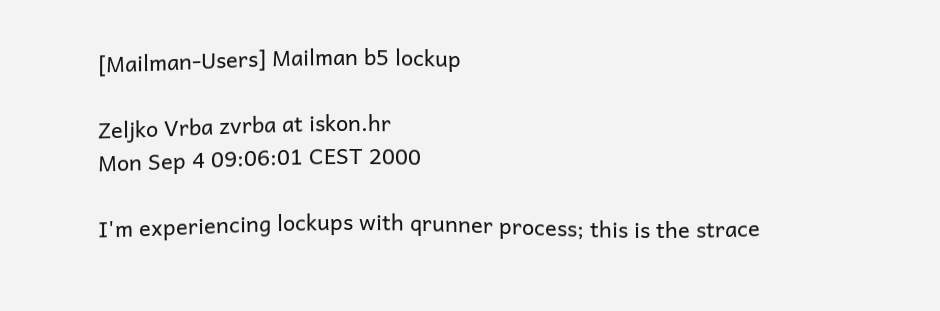[Mailman-Users] Mailman b5 lockup

Zeljko Vrba zvrba at iskon.hr
Mon Sep 4 09:06:01 CEST 2000

I'm experiencing lockups with qrunner process; this is the strace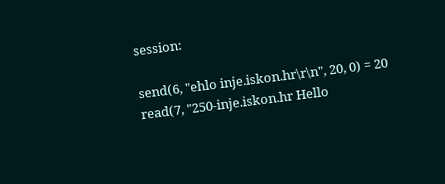session:

send(6, "ehlo inje.iskon.hr\r\n", 20, 0) = 20
read(7, "250-inje.iskon.hr Hello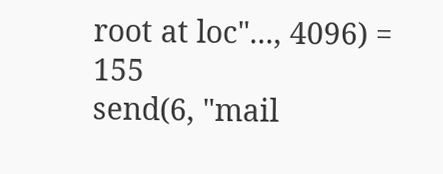root at loc"..., 4096) = 155
send(6, "mail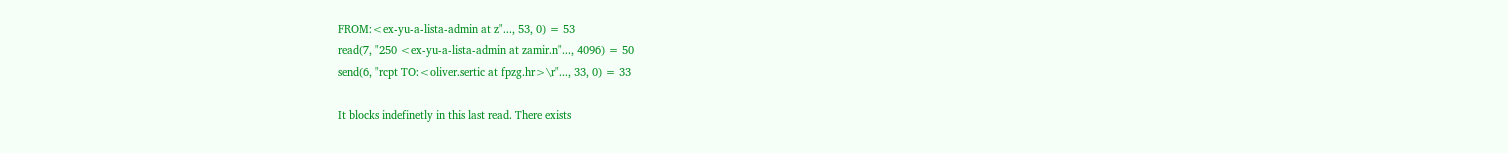FROM:<ex-yu-a-lista-admin at z"..., 53, 0) = 53
read(7, "250 <ex-yu-a-lista-admin at zamir.n"..., 4096) = 50
send(6, "rcpt TO:<oliver.sertic at fpzg.hr>\r"..., 33, 0) = 33

It blocks indefinetly in this last read. There exists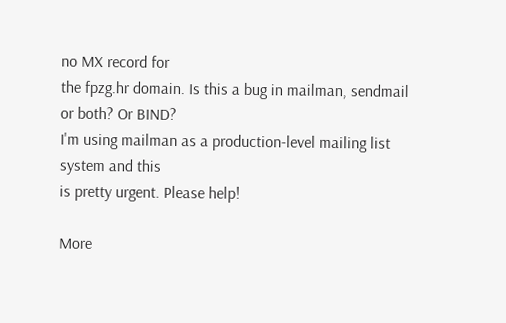no MX record for
the fpzg.hr domain. Is this a bug in mailman, sendmail or both? Or BIND?
I'm using mailman as a production-level mailing list system and this
is pretty urgent. Please help!

More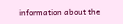information about the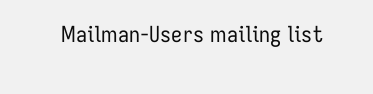Mailman-Users mailing list